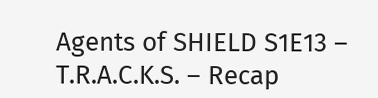Agents of SHIELD S1E13 – T.R.A.C.K.S. – Recap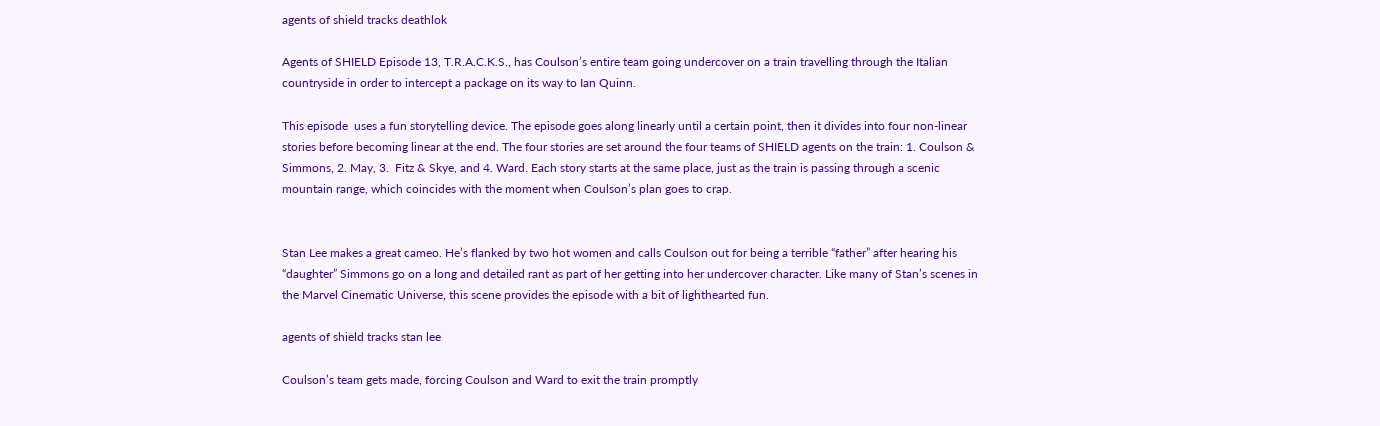agents of shield tracks deathlok

Agents of SHIELD Episode 13, T.R.A.C.K.S., has Coulson’s entire team going undercover on a train travelling through the Italian countryside in order to intercept a package on its way to Ian Quinn.

This episode  uses a fun storytelling device. The episode goes along linearly until a certain point, then it divides into four non-linear stories before becoming linear at the end. The four stories are set around the four teams of SHIELD agents on the train: 1. Coulson & Simmons, 2. May, 3.  Fitz & Skye, and 4. Ward. Each story starts at the same place, just as the train is passing through a scenic mountain range, which coincides with the moment when Coulson’s plan goes to crap.


Stan Lee makes a great cameo. He’s flanked by two hot women and calls Coulson out for being a terrible “father” after hearing his “daughter” Simmons go on a long and detailed rant as part of her getting into her undercover character. Like many of Stan’s scenes in the Marvel Cinematic Universe, this scene provides the episode with a bit of lighthearted fun.

agents of shield tracks stan lee

Coulson’s team gets made, forcing Coulson and Ward to exit the train promptly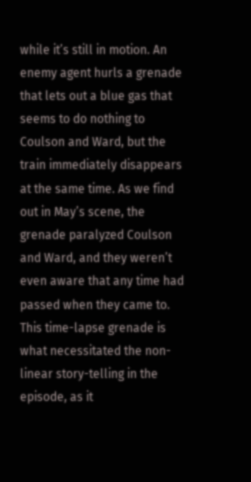while it’s still in motion. An enemy agent hurls a grenade that lets out a blue gas that seems to do nothing to Coulson and Ward, but the train immediately disappears at the same time. As we find out in May’s scene, the grenade paralyzed Coulson and Ward, and they weren’t even aware that any time had passed when they came to. This time-lapse grenade is what necessitated the non-linear story-telling in the episode, as it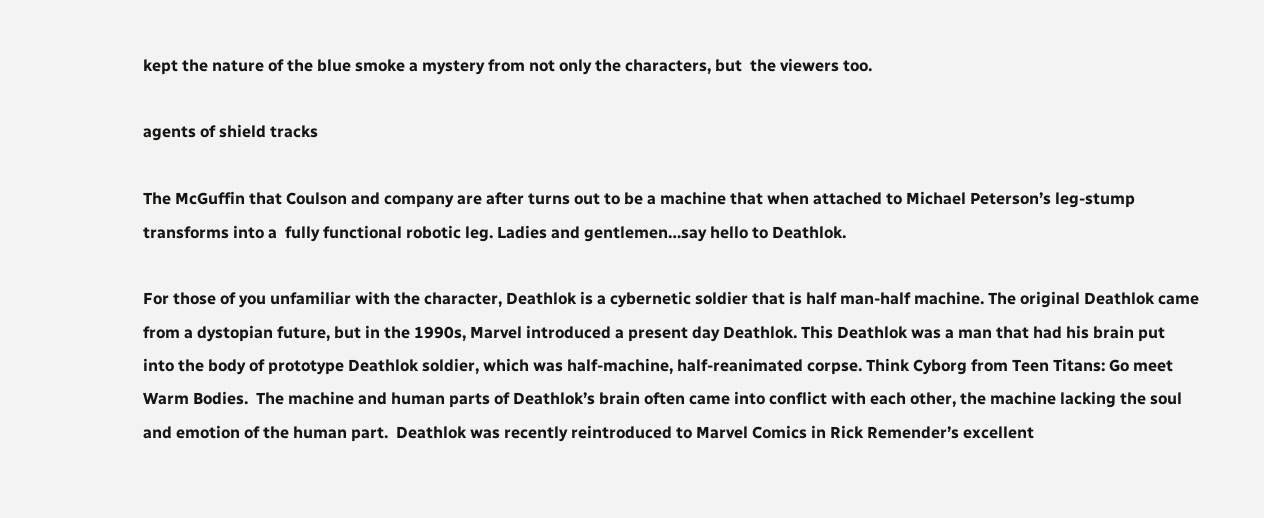kept the nature of the blue smoke a mystery from not only the characters, but  the viewers too.

agents of shield tracks

The McGuffin that Coulson and company are after turns out to be a machine that when attached to Michael Peterson’s leg-stump transforms into a  fully functional robotic leg. Ladies and gentlemen…say hello to Deathlok.

For those of you unfamiliar with the character, Deathlok is a cybernetic soldier that is half man-half machine. The original Deathlok came from a dystopian future, but in the 1990s, Marvel introduced a present day Deathlok. This Deathlok was a man that had his brain put into the body of prototype Deathlok soldier, which was half-machine, half-reanimated corpse. Think Cyborg from Teen Titans: Go meet Warm Bodies.  The machine and human parts of Deathlok’s brain often came into conflict with each other, the machine lacking the soul and emotion of the human part.  Deathlok was recently reintroduced to Marvel Comics in Rick Remender’s excellent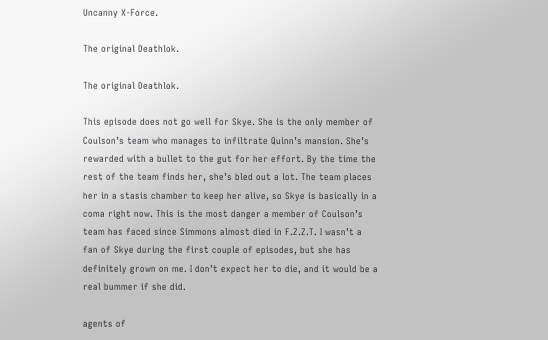Uncanny X-Force.

The original Deathlok.

The original Deathlok.

This episode does not go well for Skye. She is the only member of Coulson’s team who manages to infiltrate Quinn’s mansion. She’s rewarded with a bullet to the gut for her effort. By the time the rest of the team finds her, she’s bled out a lot. The team places her in a stasis chamber to keep her alive, so Skye is basically in a coma right now. This is the most danger a member of Coulson’s team has faced since Simmons almost died in F.Z.Z.T. I wasn’t a fan of Skye during the first couple of episodes, but she has definitely grown on me. I don’t expect her to die, and it would be a real bummer if she did.

agents of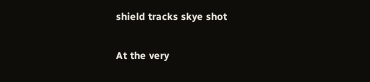shield tracks skye shot

At the very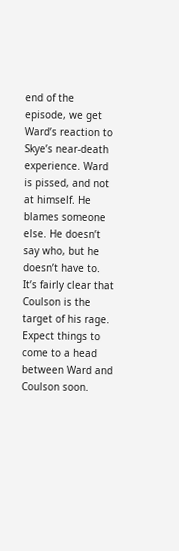end of the episode, we get Ward’s reaction to Skye’s near-death experience. Ward is pissed, and not at himself. He blames someone else. He doesn’t say who, but he doesn’t have to. It’s fairly clear that Coulson is the target of his rage. Expect things to come to a head between Ward and Coulson soon.